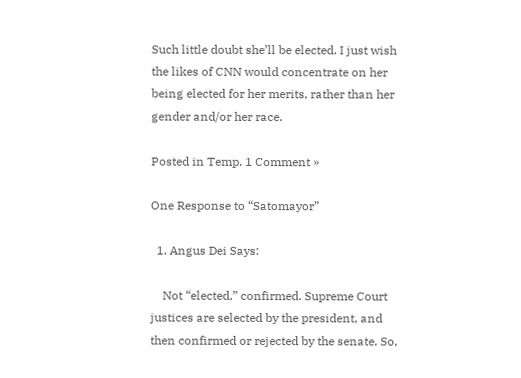Such little doubt she’ll be elected. I just wish the likes of CNN would concentrate on her being elected for her merits, rather than her gender and/or her race.

Posted in Temp. 1 Comment »

One Response to “Satomayor”

  1. Angus Dei Says:

    Not “elected,” confirmed. Supreme Court justices are selected by the president, and then confirmed or rejected by the senate. So,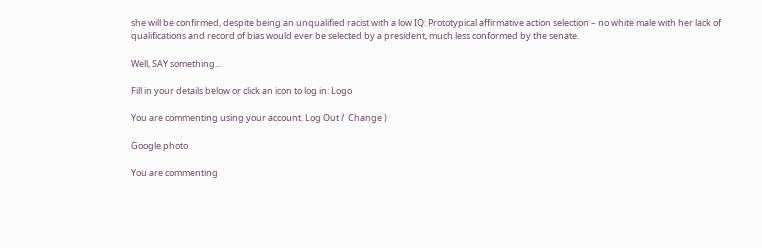she will be confirmed, despite being an unqualified racist with a low IQ: Prototypical affirmative action selection – no white male with her lack of qualifications and record of bias would ever be selected by a president, much less conformed by the senate.

Well, SAY something...

Fill in your details below or click an icon to log in: Logo

You are commenting using your account. Log Out /  Change )

Google photo

You are commenting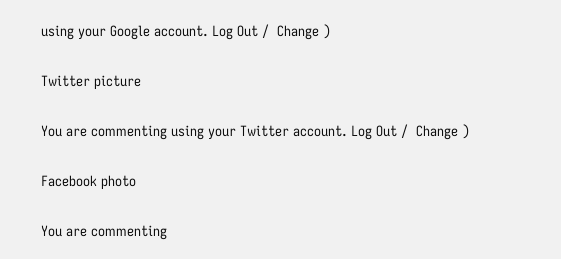using your Google account. Log Out /  Change )

Twitter picture

You are commenting using your Twitter account. Log Out /  Change )

Facebook photo

You are commenting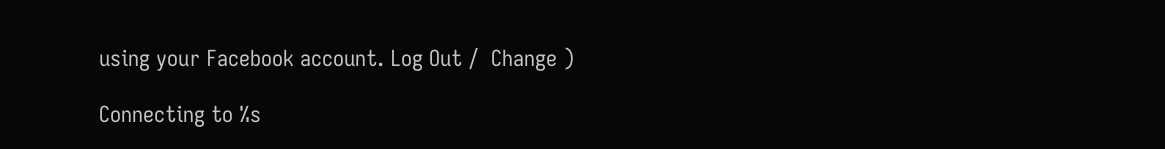using your Facebook account. Log Out /  Change )

Connecting to %s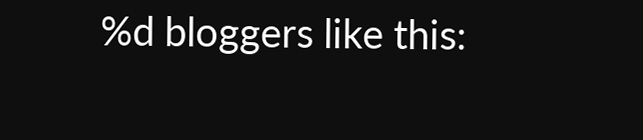%d bloggers like this: